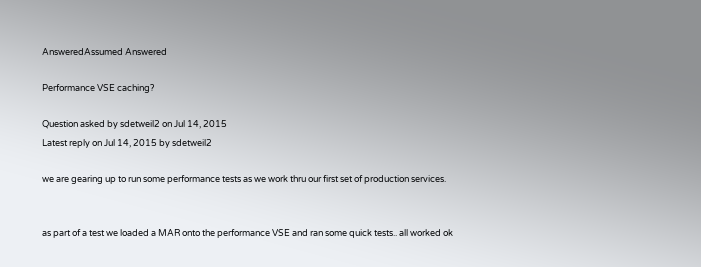AnsweredAssumed Answered

Performance VSE caching?

Question asked by sdetweil2 on Jul 14, 2015
Latest reply on Jul 14, 2015 by sdetweil2

we are gearing up to run some performance tests as we work thru our first set of production services.


as part of a test we loaded a MAR onto the performance VSE and ran some quick tests.. all worked ok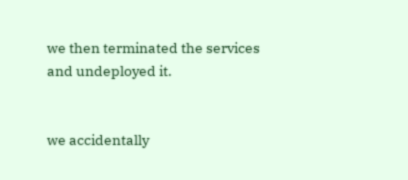we then terminated the services and undeployed it.


we accidentally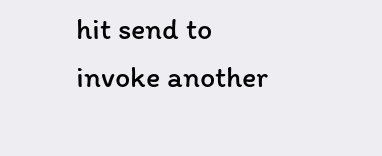hit send to invoke another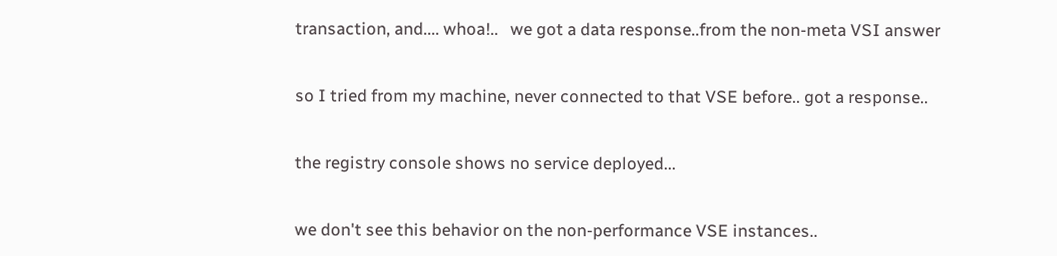transaction, and.... whoa!..   we got a data response..from the non-meta VSI answer


so I tried from my machine, never connected to that VSE before.. got a response..


the registry console shows no service deployed...


we don't see this behavior on the non-performance VSE instances..